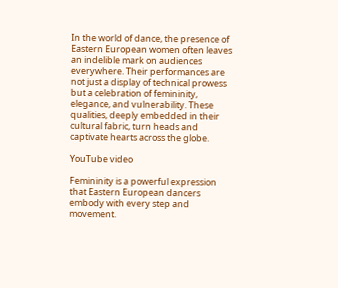In the world of dance, the presence of Eastern European women often leaves an indelible mark on audiences everywhere. Their performances are not just a display of technical prowess but a celebration of femininity, elegance, and vulnerability. These qualities, deeply embedded in their cultural fabric, turn heads and captivate hearts across the globe.

YouTube video

Femininity is a powerful expression that Eastern European dancers embody with every step and movement.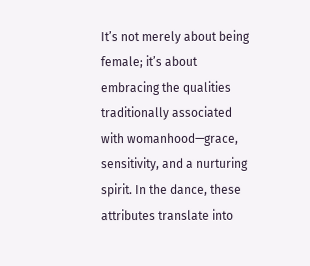It’s not merely about being female; it’s about embracing the qualities traditionally associated with womanhood—grace, sensitivity, and a nurturing spirit. In the dance, these attributes translate into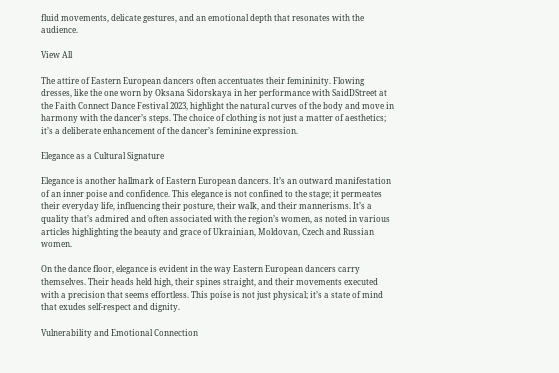fluid movements, delicate gestures, and an emotional depth that resonates with the audience.

View All

The attire of Eastern European dancers often accentuates their femininity. Flowing dresses, like the one worn by Oksana Sidorskaya in her performance with SaidDStreet at the Faith Connect Dance Festival 2023, highlight the natural curves of the body and move in harmony with the dancer’s steps. The choice of clothing is not just a matter of aesthetics; it’s a deliberate enhancement of the dancer’s feminine expression.

Elegance as a Cultural Signature

Elegance is another hallmark of Eastern European dancers. It’s an outward manifestation of an inner poise and confidence. This elegance is not confined to the stage; it permeates their everyday life, influencing their posture, their walk, and their mannerisms. It’s a quality that’s admired and often associated with the region’s women, as noted in various articles highlighting the beauty and grace of Ukrainian, Moldovan, Czech and Russian women.

On the dance floor, elegance is evident in the way Eastern European dancers carry themselves. Their heads held high, their spines straight, and their movements executed with a precision that seems effortless. This poise is not just physical; it’s a state of mind that exudes self-respect and dignity.

Vulnerability and Emotional Connection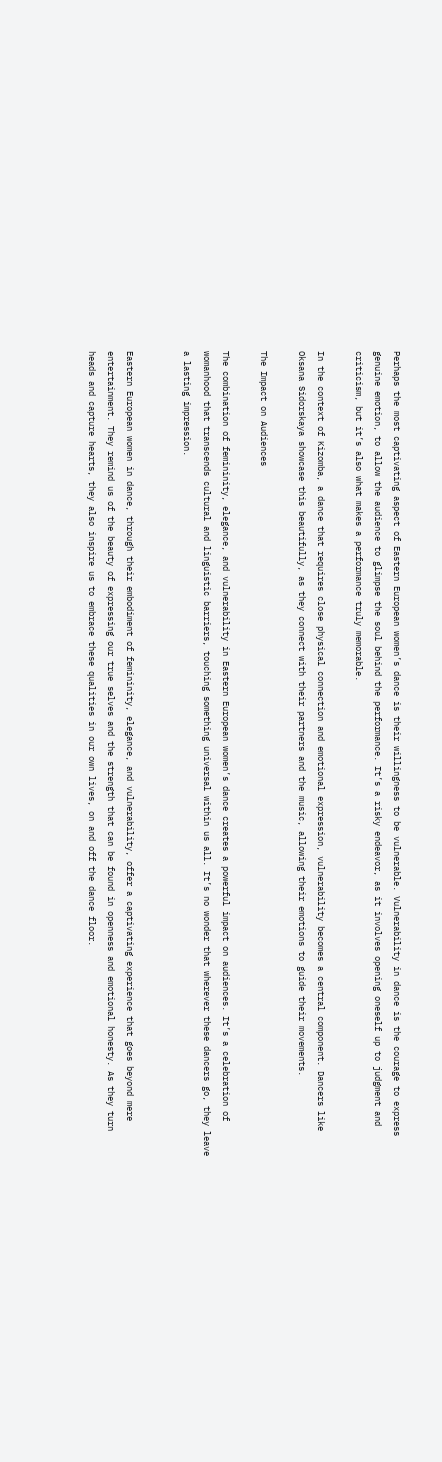Perhaps the most captivating aspect of Eastern European women’s dance is their willingness to be vulnerable. Vulnerability in dance is the courage to express genuine emotion, to allow the audience to glimpse the soul behind the performance. It’s a risky endeavor, as it involves opening oneself up to judgment and criticism, but it’s also what makes a performance truly memorable.

In the context of Kizomba, a dance that requires close physical connection and emotional expression, vulnerability becomes a central component. Dancers like Oksana Sidorskaya showcase this beautifully, as they connect with their partners and the music, allowing their emotions to guide their movements.

The Impact on Audiences

The combination of femininity, elegance, and vulnerability in Eastern European women’s dance creates a powerful impact on audiences. It’s a celebration of womanhood that transcends cultural and linguistic barriers, touching something universal within us all. It’s no wonder that wherever these dancers go, they leave a lasting impression.


Eastern European women in dance, through their embodiment of femininity, elegance, and vulnerability, offer a captivating experience that goes beyond mere entertainment. They remind us of the beauty of expressing our true selves and the strength that can be found in openness and emotional honesty. As they turn heads and capture hearts, they also inspire us to embrace these qualities in our own lives, on and off the dance floor.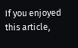If you enjoyed this article,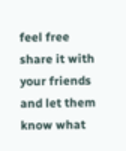feel free share it with your friends and let them know what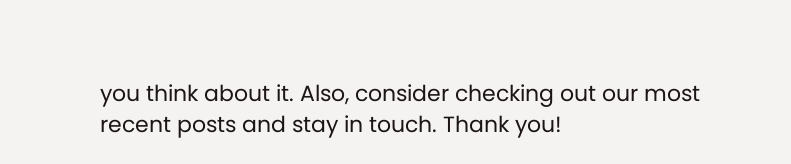you think about it. Also, consider checking out our most recent posts and stay in touch. Thank you!